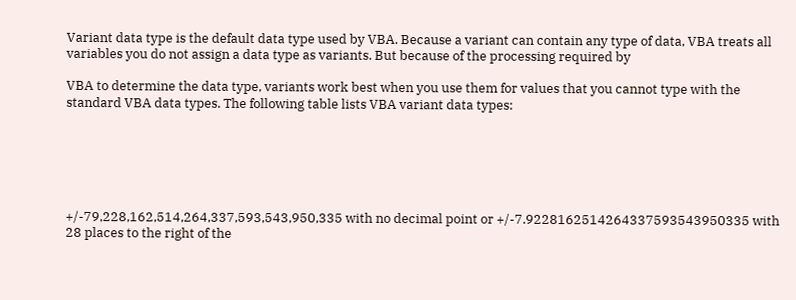Variant data type is the default data type used by VBA. Because a variant can contain any type of data, VBA treats all variables you do not assign a data type as variants. But because of the processing required by

VBA to determine the data type, variants work best when you use them for values that you cannot type with the standard VBA data types. The following table lists VBA variant data types:






+/-79,228,162,514,264,337,593,543,950,335 with no decimal point or +/-7.9228162514264337593543950335 with 28 places to the right of the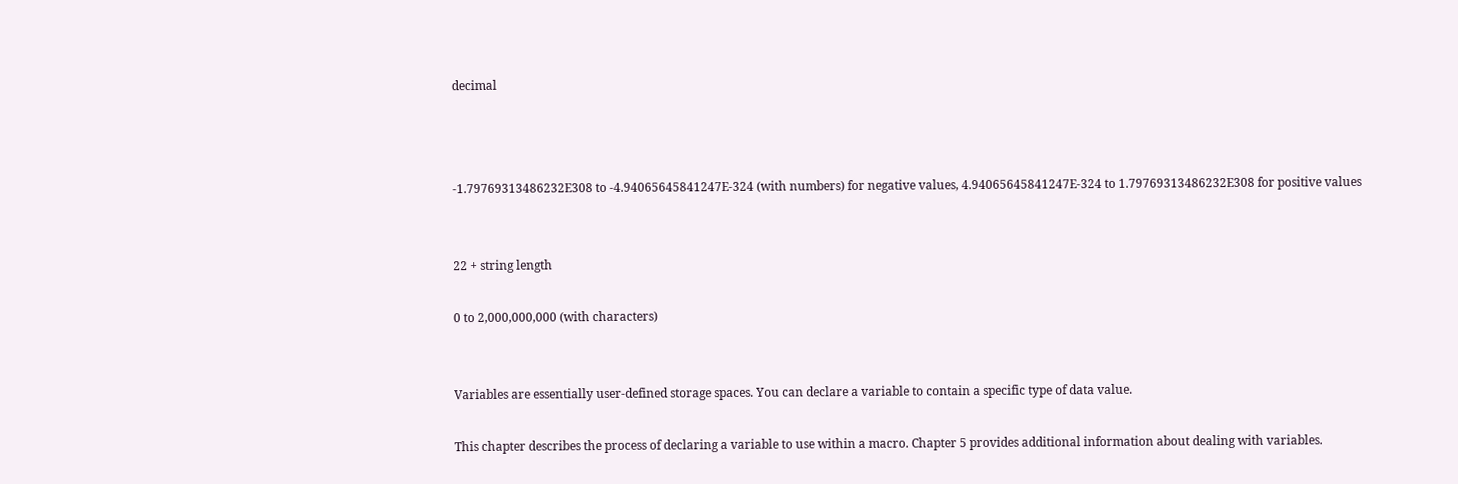decimal



-1.79769313486232E308 to -4.94065645841247E-324 (with numbers) for negative values, 4.94065645841247E-324 to 1.79769313486232E308 for positive values


22 + string length

0 to 2,000,000,000 (with characters)


Variables are essentially user-defined storage spaces. You can declare a variable to contain a specific type of data value.

This chapter describes the process of declaring a variable to use within a macro. Chapter 5 provides additional information about dealing with variables.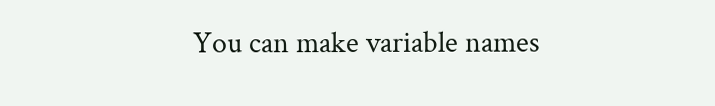You can make variable names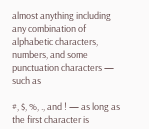almost anything including any combination of alphabetic characters, numbers, and some punctuation characters — such as

#, $, %, ., and ! — as long as the first character is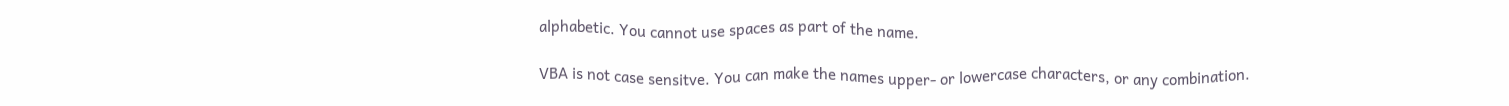alphabetic. You cannot use spaces as part of the name.

VBA is not case sensitve. You can make the names upper- or lowercase characters, or any combination.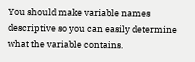You should make variable names descriptive so you can easily determine what the variable contains.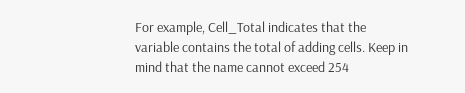For example, Cell_Total indicates that the variable contains the total of adding cells. Keep in mind that the name cannot exceed 254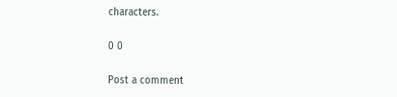characters.

0 0

Post a comment